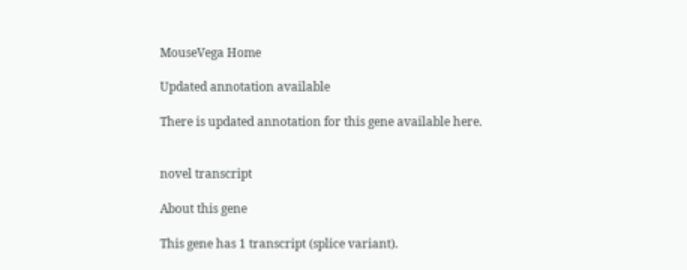MouseVega Home

Updated annotation available

There is updated annotation for this gene available here.


novel transcript

About this gene

This gene has 1 transcript (splice variant).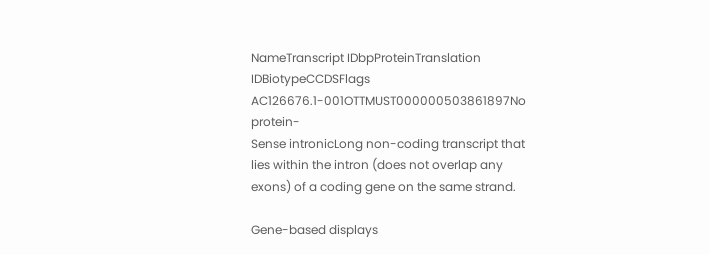NameTranscript IDbpProteinTranslation IDBiotypeCCDSFlags
AC126676.1-001OTTMUST000000503861897No protein-
Sense intronicLong non-coding transcript that lies within the intron (does not overlap any exons) of a coding gene on the same strand.

Gene-based displays